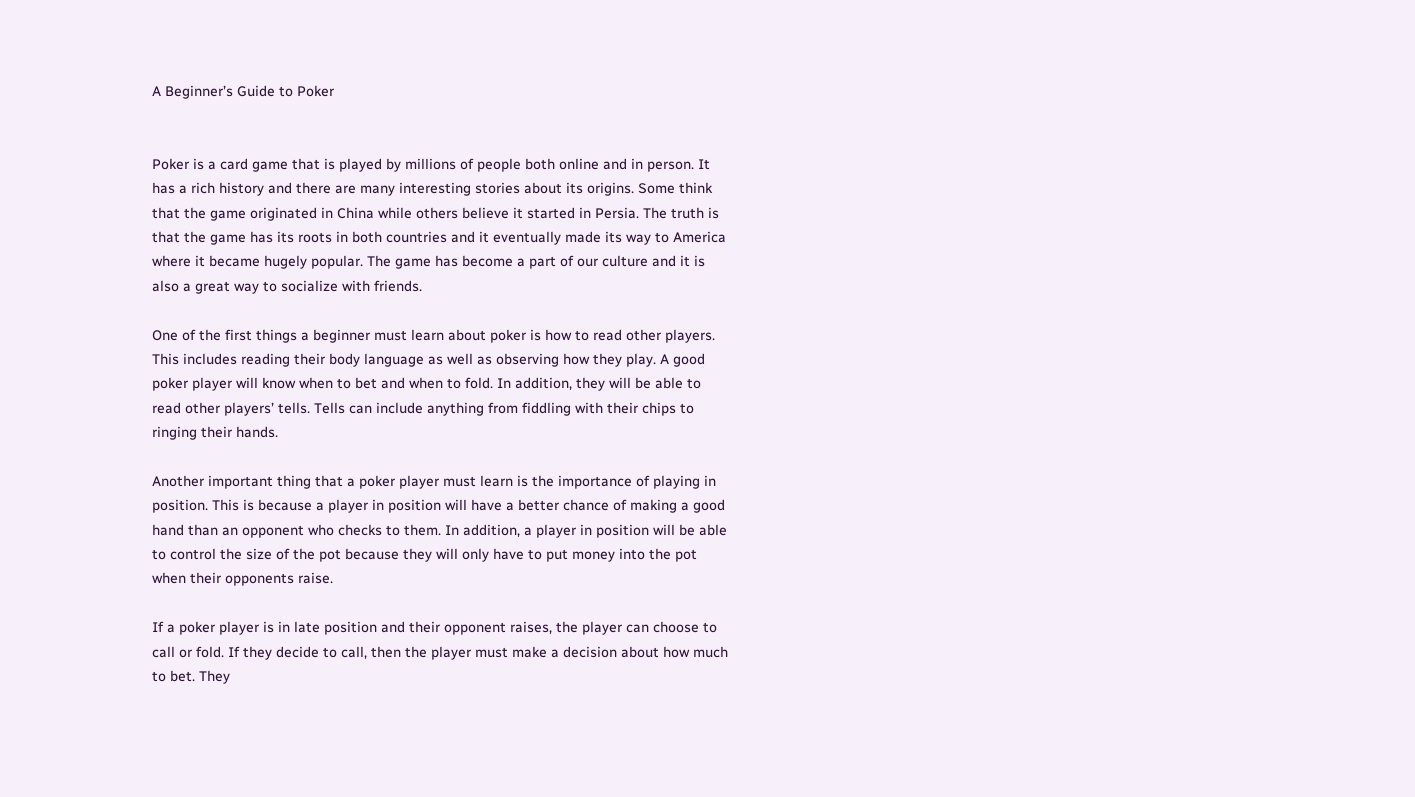A Beginner’s Guide to Poker


Poker is a card game that is played by millions of people both online and in person. It has a rich history and there are many interesting stories about its origins. Some think that the game originated in China while others believe it started in Persia. The truth is that the game has its roots in both countries and it eventually made its way to America where it became hugely popular. The game has become a part of our culture and it is also a great way to socialize with friends.

One of the first things a beginner must learn about poker is how to read other players. This includes reading their body language as well as observing how they play. A good poker player will know when to bet and when to fold. In addition, they will be able to read other players’ tells. Tells can include anything from fiddling with their chips to ringing their hands.

Another important thing that a poker player must learn is the importance of playing in position. This is because a player in position will have a better chance of making a good hand than an opponent who checks to them. In addition, a player in position will be able to control the size of the pot because they will only have to put money into the pot when their opponents raise.

If a poker player is in late position and their opponent raises, the player can choose to call or fold. If they decide to call, then the player must make a decision about how much to bet. They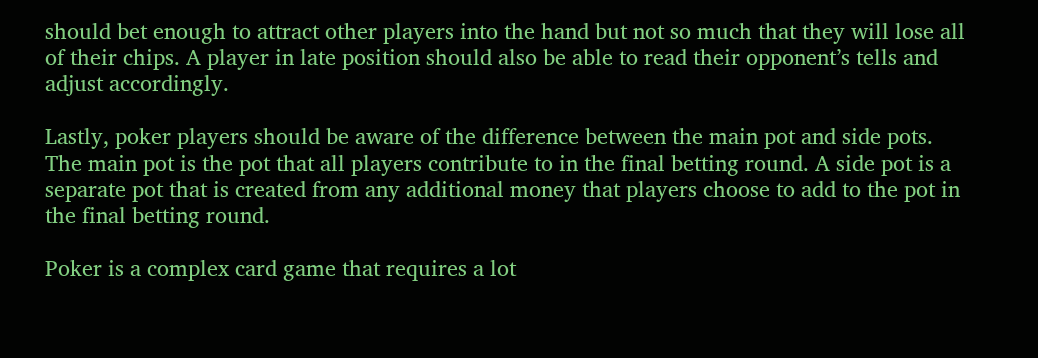should bet enough to attract other players into the hand but not so much that they will lose all of their chips. A player in late position should also be able to read their opponent’s tells and adjust accordingly.

Lastly, poker players should be aware of the difference between the main pot and side pots. The main pot is the pot that all players contribute to in the final betting round. A side pot is a separate pot that is created from any additional money that players choose to add to the pot in the final betting round.

Poker is a complex card game that requires a lot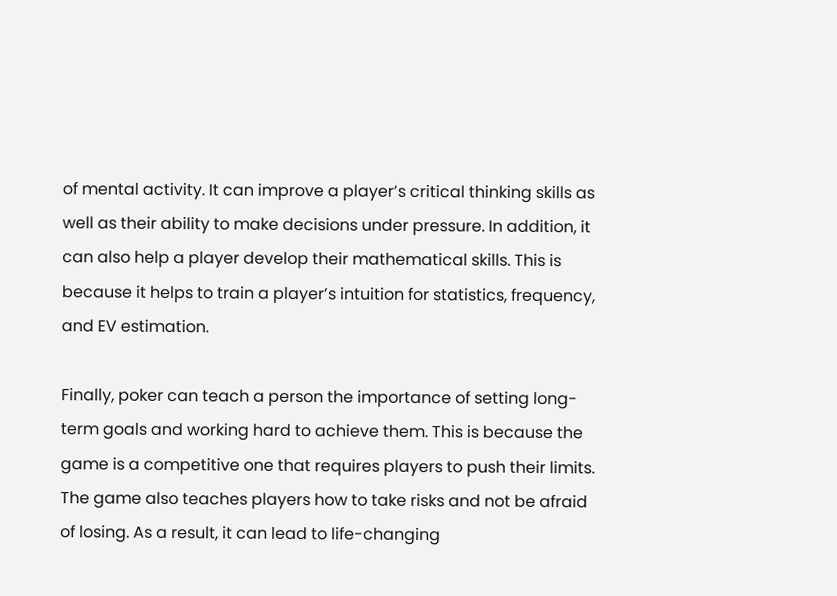of mental activity. It can improve a player’s critical thinking skills as well as their ability to make decisions under pressure. In addition, it can also help a player develop their mathematical skills. This is because it helps to train a player’s intuition for statistics, frequency, and EV estimation.

Finally, poker can teach a person the importance of setting long-term goals and working hard to achieve them. This is because the game is a competitive one that requires players to push their limits. The game also teaches players how to take risks and not be afraid of losing. As a result, it can lead to life-changing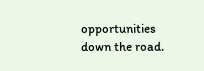opportunities down the road.